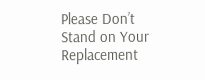Please Don’t Stand on Your Replacement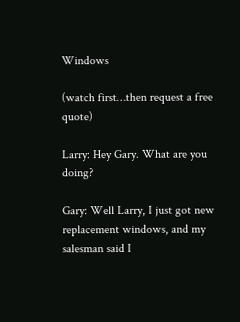Windows

(watch first…then request a free quote)

Larry: Hey Gary. What are you doing?

Gary: Well Larry, I just got new replacement windows, and my salesman said I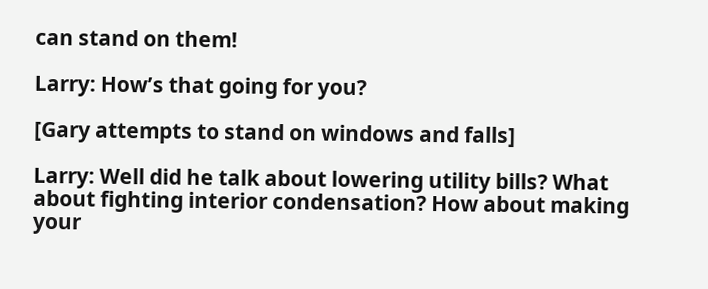can stand on them!

Larry: How’s that going for you?

[Gary attempts to stand on windows and falls]

Larry: Well did he talk about lowering utility bills? What about fighting interior condensation? How about making your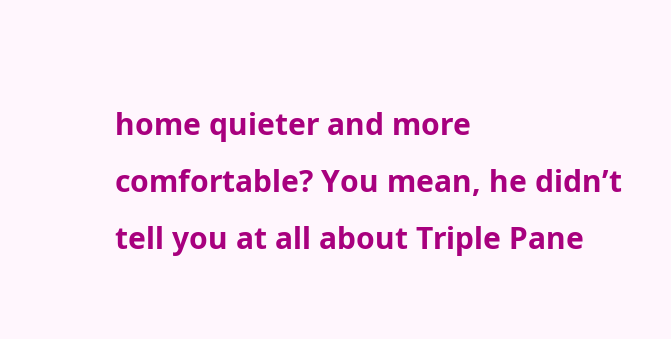home quieter and more comfortable? You mean, he didn’t tell you at all about Triple Pane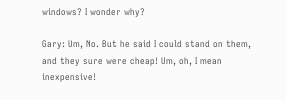windows? I wonder why?

Gary: Um, No. But he said I could stand on them, and they sure were cheap! Um, oh, I mean inexpensive!